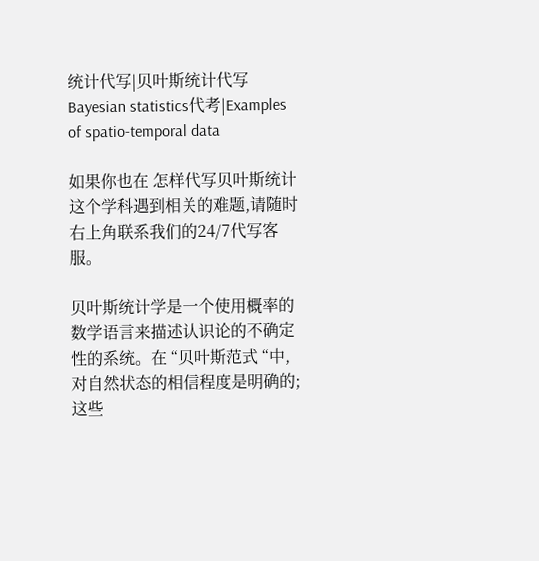统计代写|贝叶斯统计代写Bayesian statistics代考|Examples of spatio-temporal data

如果你也在 怎样代写贝叶斯统计这个学科遇到相关的难题,请随时右上角联系我们的24/7代写客服。

贝叶斯统计学是一个使用概率的数学语言来描述认识论的不确定性的系统。在 “贝叶斯范式 “中,对自然状态的相信程度是明确的;这些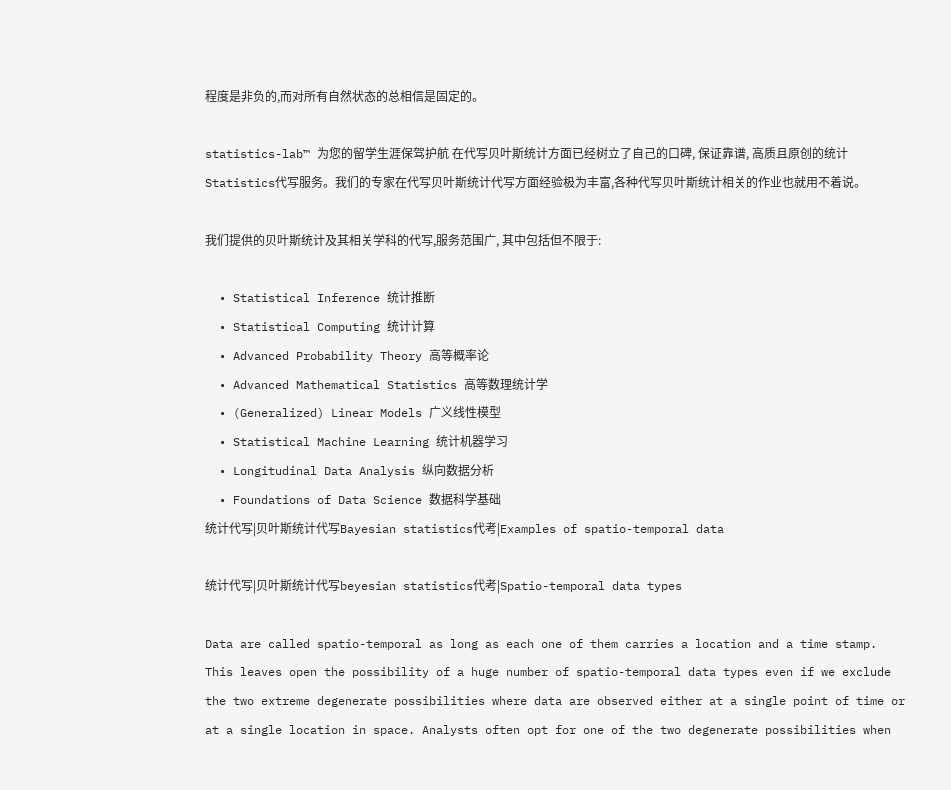程度是非负的,而对所有自然状态的总相信是固定的。

statistics-lab™ 为您的留学生涯保驾护航 在代写贝叶斯统计方面已经树立了自己的口碑, 保证靠谱, 高质且原创的统计Statistics代写服务。我们的专家在代写贝叶斯统计代写方面经验极为丰富,各种代写贝叶斯统计相关的作业也就用不着说。

我们提供的贝叶斯统计及其相关学科的代写,服务范围广, 其中包括但不限于:

  • Statistical Inference 统计推断
  • Statistical Computing 统计计算
  • Advanced Probability Theory 高等概率论
  • Advanced Mathematical Statistics 高等数理统计学
  • (Generalized) Linear Models 广义线性模型
  • Statistical Machine Learning 统计机器学习
  • Longitudinal Data Analysis 纵向数据分析
  • Foundations of Data Science 数据科学基础
统计代写|贝叶斯统计代写Bayesian statistics代考|Examples of spatio-temporal data

统计代写|贝叶斯统计代写beyesian statistics代考|Spatio-temporal data types

Data are called spatio-temporal as long as each one of them carries a location and a time stamp. This leaves open the possibility of a huge number of spatio-temporal data types even if we exclude the two extreme degenerate possibilities where data are observed either at a single point of time or at a single location in space. Analysts often opt for one of the two degenerate possibilities when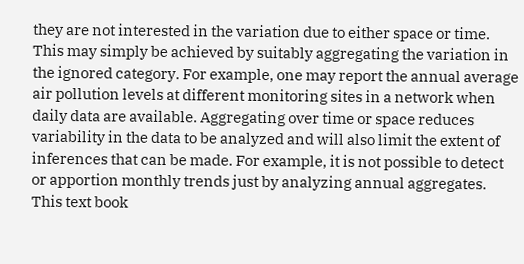they are not interested in the variation due to either space or time. This may simply be achieved by suitably aggregating the variation in the ignored category. For example, one may report the annual average air pollution levels at different monitoring sites in a network when daily data are available. Aggregating over time or space reduces variability in the data to be analyzed and will also limit the extent of inferences that can be made. For example, it is not possible to detect or apportion monthly trends just by analyzing annual aggregates. This text book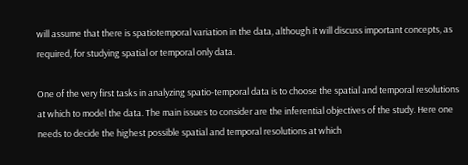will assume that there is spatiotemporal variation in the data, although it will discuss important concepts, as required, for studying spatial or temporal only data.

One of the very first tasks in analyzing spatio-temporal data is to choose the spatial and temporal resolutions at which to model the data. The main issues to consider are the inferential objectives of the study. Here one needs to decide the highest possible spatial and temporal resolutions at which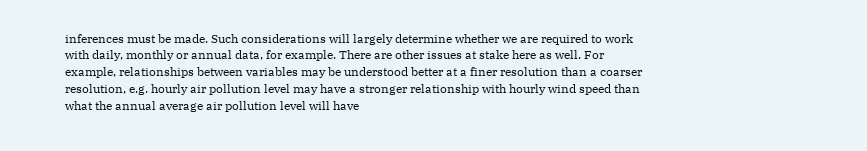inferences must be made. Such considerations will largely determine whether we are required to work with daily, monthly or annual data, for example. There are other issues at stake here as well. For example, relationships between variables may be understood better at a finer resolution than a coarser resolution, e.g. hourly air pollution level may have a stronger relationship with hourly wind speed than what the annual average air pollution level will have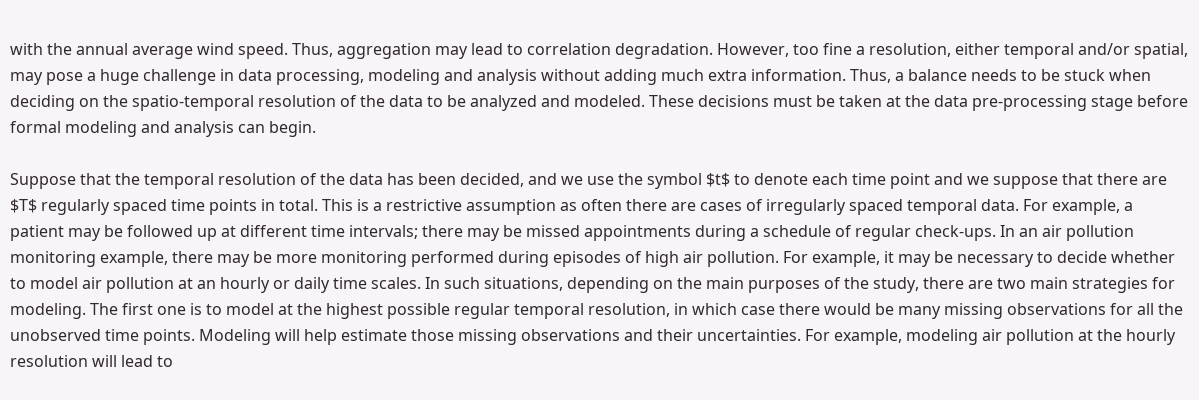with the annual average wind speed. Thus, aggregation may lead to correlation degradation. However, too fine a resolution, either temporal and/or spatial, may pose a huge challenge in data processing, modeling and analysis without adding much extra information. Thus, a balance needs to be stuck when deciding on the spatio-temporal resolution of the data to be analyzed and modeled. These decisions must be taken at the data pre-processing stage before formal modeling and analysis can begin.

Suppose that the temporal resolution of the data has been decided, and we use the symbol $t$ to denote each time point and we suppose that there are $T$ regularly spaced time points in total. This is a restrictive assumption as often there are cases of irregularly spaced temporal data. For example, a patient may be followed up at different time intervals; there may be missed appointments during a schedule of regular check-ups. In an air pollution monitoring example, there may be more monitoring performed during episodes of high air pollution. For example, it may be necessary to decide whether to model air pollution at an hourly or daily time scales. In such situations, depending on the main purposes of the study, there are two main strategies for modeling. The first one is to model at the highest possible regular temporal resolution, in which case there would be many missing observations for all the unobserved time points. Modeling will help estimate those missing observations and their uncertainties. For example, modeling air pollution at the hourly resolution will lead to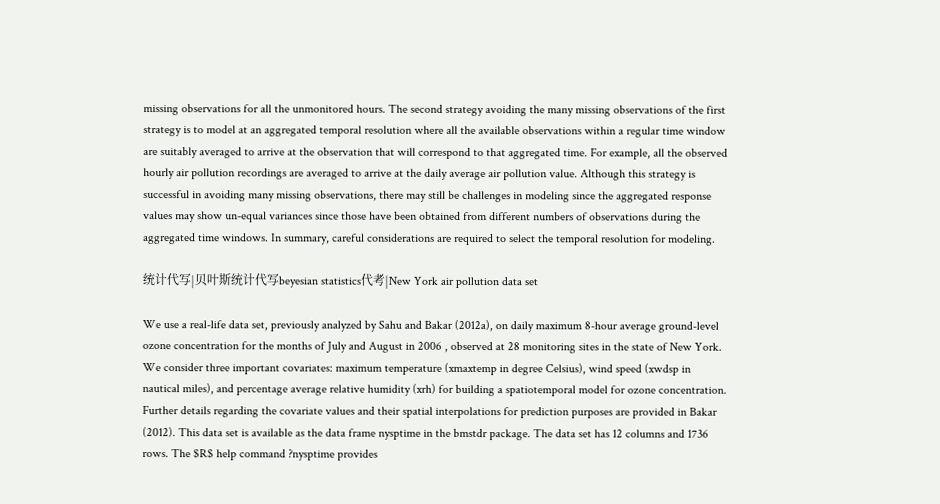missing observations for all the unmonitored hours. The second strategy avoiding the many missing observations of the first strategy is to model at an aggregated temporal resolution where all the available observations within a regular time window are suitably averaged to arrive at the observation that will correspond to that aggregated time. For example, all the observed hourly air pollution recordings are averaged to arrive at the daily average air pollution value. Although this strategy is successful in avoiding many missing observations, there may still be challenges in modeling since the aggregated response values may show un-equal variances since those have been obtained from different numbers of observations during the aggregated time windows. In summary, careful considerations are required to select the temporal resolution for modeling.

统计代写|贝叶斯统计代写beyesian statistics代考|New York air pollution data set

We use a real-life data set, previously analyzed by Sahu and Bakar (2012a), on daily maximum 8-hour average ground-level ozone concentration for the months of July and August in 2006 , observed at 28 monitoring sites in the state of New York. We consider three important covariates: maximum temperature (xmaxtemp in degree Celsius), wind speed (xwdsp in nautical miles), and percentage average relative humidity (xrh) for building a spatiotemporal model for ozone concentration. Further details regarding the covariate values and their spatial interpolations for prediction purposes are provided in Bakar (2012). This data set is available as the data frame nysptime in the bmstdr package. The data set has 12 columns and 1736 rows. The $R$ help command ?nysptime provides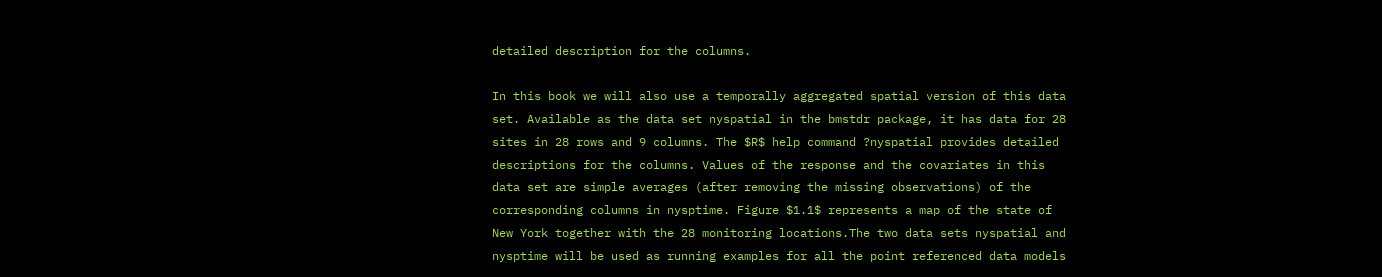detailed description for the columns.

In this book we will also use a temporally aggregated spatial version of this data set. Available as the data set nyspatial in the bmstdr package, it has data for 28 sites in 28 rows and 9 columns. The $R$ help command ?nyspatial provides detailed descriptions for the columns. Values of the response and the covariates in this data set are simple averages (after removing the missing observations) of the corresponding columns in nysptime. Figure $1.1$ represents a map of the state of New York together with the 28 monitoring locations.The two data sets nyspatial and nysptime will be used as running examples for all the point referenced data models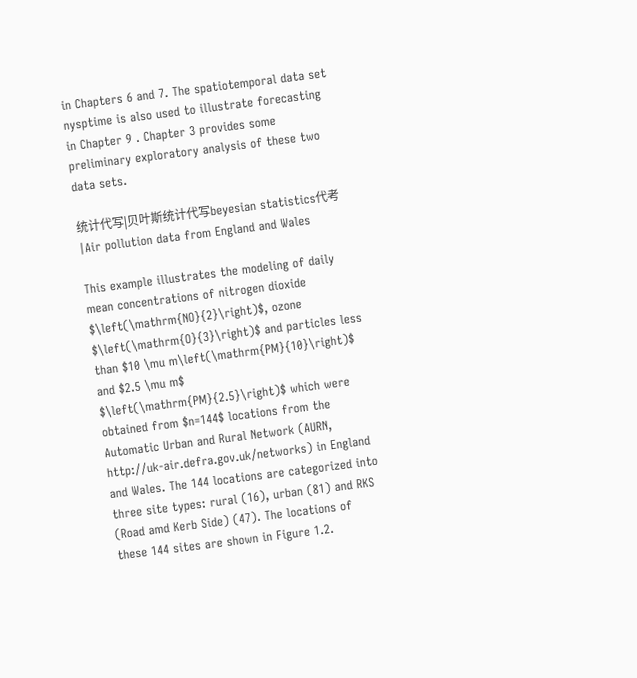in Chapters 6 and 7. The spatiotemporal data set nysptime is also used to illustrate forecasting in Chapter 9 . Chapter 3 provides some preliminary exploratory analysis of these two data sets.

统计代写|贝叶斯统计代写beyesian statistics代考|Air pollution data from England and Wales

This example illustrates the modeling of daily mean concentrations of nitrogen dioxide $\left(\mathrm{NO}{2}\right)$, ozone $\left(\mathrm{O}{3}\right)$ and particles less than $10 \mu m\left(\mathrm{PM}{10}\right)$ and $2.5 \mu m$ $\left(\mathrm{PM}{2.5}\right)$ which were obtained from $n=144$ locations from the Automatic Urban and Rural Network (AURN, http://uk-air.defra.gov.uk/networks) in England and Wales. The 144 locations are categorized into three site types: rural (16), urban (81) and RKS (Road amd Kerb Side) (47). The locations of these 144 sites are shown in Figure 1.2.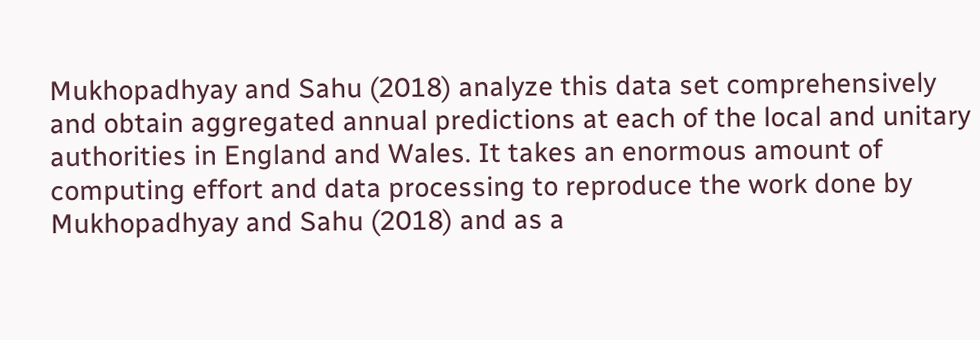Mukhopadhyay and Sahu (2018) analyze this data set comprehensively and obtain aggregated annual predictions at each of the local and unitary authorities in England and Wales. It takes an enormous amount of computing effort and data processing to reproduce the work done by Mukhopadhyay and Sahu (2018) and as a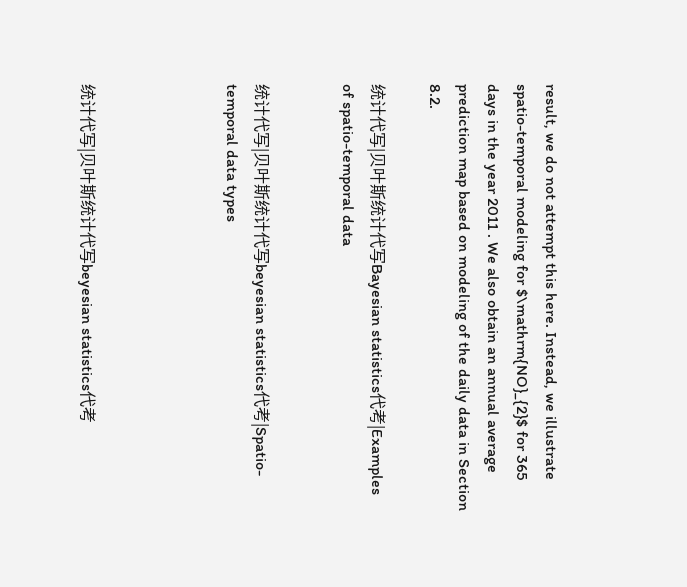result, we do not attempt this here. Instead, we illustrate spatio-temporal modeling for $\mathrm{NO}_{2}$ for 365 days in the year 2011 . We also obtain an annual average prediction map based on modeling of the daily data in Section 8.2.

统计代写|贝叶斯统计代写Bayesian statistics代考|Examples of spatio-temporal data


统计代写|贝叶斯统计代写beyesian statistics代考|Spatio-temporal data types




统计代写|贝叶斯统计代写beyesian statistics代考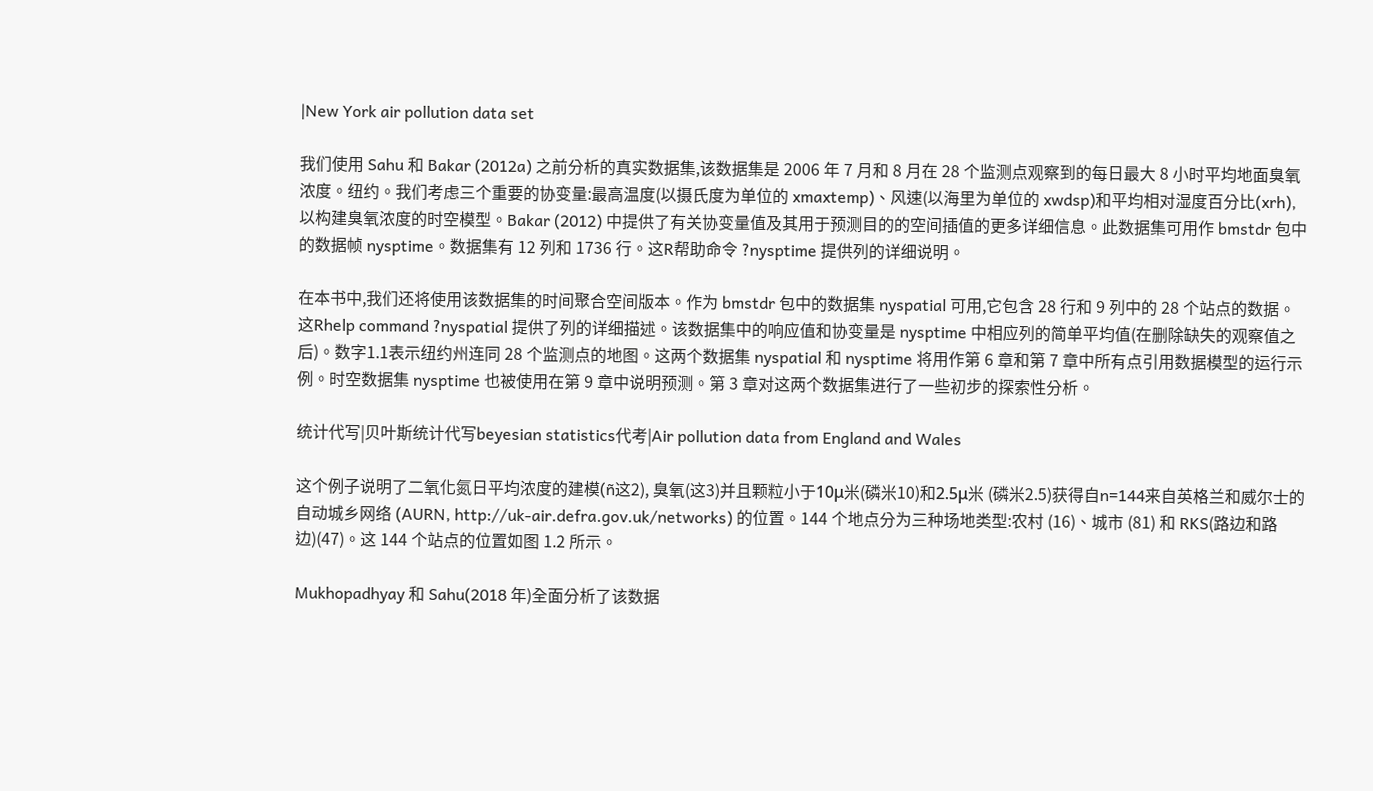|New York air pollution data set

我们使用 Sahu 和 Bakar (2012a) 之前分析的真实数据集,该数据集是 2006 年 7 月和 8 月在 28 个监测点观察到的每日最大 8 小时平均地面臭氧浓度。纽约。我们考虑三个重要的协变量:最高温度(以摄氏度为单位的 xmaxtemp)、风速(以海里为单位的 xwdsp)和平均相对湿度百分比(xrh),以构建臭氧浓度的时空模型。Bakar (2012) 中提供了有关协变量值及其用于预测目的的空间插值的更多详细信息。此数据集可用作 bmstdr 包中的数据帧 nysptime。数据集有 12 列和 1736 行。这R帮助命令 ?nysptime 提供列的详细说明。

在本书中,我们还将使用该数据集的时间聚合空间版本。作为 bmstdr 包中的数据集 nyspatial 可用,它包含 28 行和 9 列中的 28 个站点的数据。这Rhelp command ?nyspatial 提供了列的详细描述。该数据集中的响应值和协变量是 nysptime 中相应列的简单平均值(在删除缺失的观察值之后)。数字1.1表示纽约州连同 28 个监测点的地图。这两个数据集 nyspatial 和 nysptime 将用作第 6 章和第 7 章中所有点引用数据模型的运行示例。时空数据集 nysptime 也被使用在第 9 章中说明预测。第 3 章对这两个数据集进行了一些初步的探索性分析。

统计代写|贝叶斯统计代写beyesian statistics代考|Air pollution data from England and Wales

这个例子说明了二氧化氮日平均浓度的建模(ñ这2), 臭氧(这3)并且颗粒小于10μ米(磷米10)和2.5μ米 (磷米2.5)获得自n=144来自英格兰和威尔士的自动城乡网络 (AURN, http://uk-air.defra.gov.uk/networks) 的位置。144 个地点分为三种场地类型:农村 (16)、城市 (81) 和 RKS(路边和路边)(47)。这 144 个站点的位置如图 1.2 所示。

Mukhopadhyay 和 Sahu(2018 年)全面分析了该数据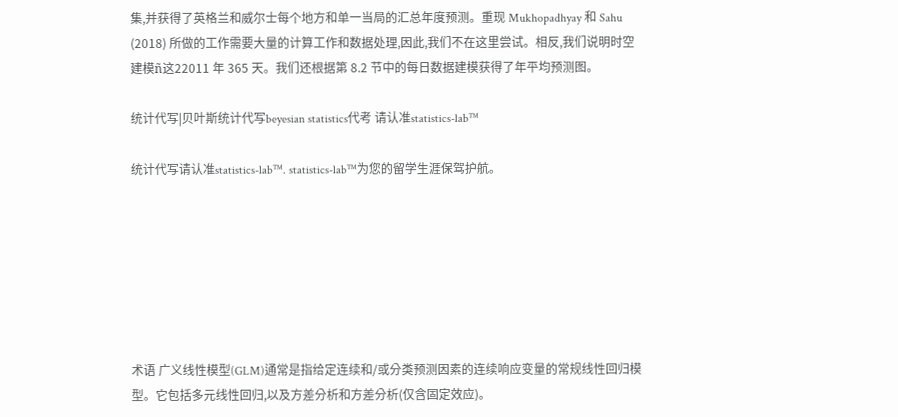集,并获得了英格兰和威尔士每个地方和单一当局的汇总年度预测。重现 Mukhopadhyay 和 Sahu (2018) 所做的工作需要大量的计算工作和数据处理,因此,我们不在这里尝试。相反,我们说明时空建模ñ这22011 年 365 天。我们还根据第 8.2 节中的每日数据建模获得了年平均预测图。

统计代写|贝叶斯统计代写beyesian statistics代考 请认准statistics-lab™

统计代写请认准statistics-lab™. statistics-lab™为您的留学生涯保驾护航。







术语 广义线性模型(GLM)通常是指给定连续和/或分类预测因素的连续响应变量的常规线性回归模型。它包括多元线性回归,以及方差分析和方差分析(仅含固定效应)。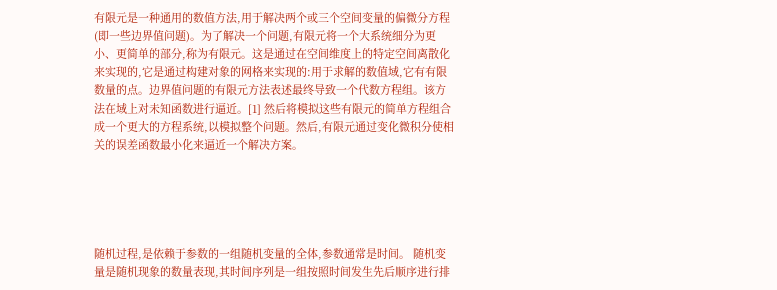有限元是一种通用的数值方法,用于解决两个或三个空间变量的偏微分方程(即一些边界值问题)。为了解决一个问题,有限元将一个大系统细分为更小、更简单的部分,称为有限元。这是通过在空间维度上的特定空间离散化来实现的,它是通过构建对象的网格来实现的:用于求解的数值域,它有有限数量的点。边界值问题的有限元方法表述最终导致一个代数方程组。该方法在域上对未知函数进行逼近。[1] 然后将模拟这些有限元的简单方程组合成一个更大的方程系统,以模拟整个问题。然后,有限元通过变化微积分使相关的误差函数最小化来逼近一个解决方案。





随机过程,是依赖于参数的一组随机变量的全体,参数通常是时间。 随机变量是随机现象的数量表现,其时间序列是一组按照时间发生先后顺序进行排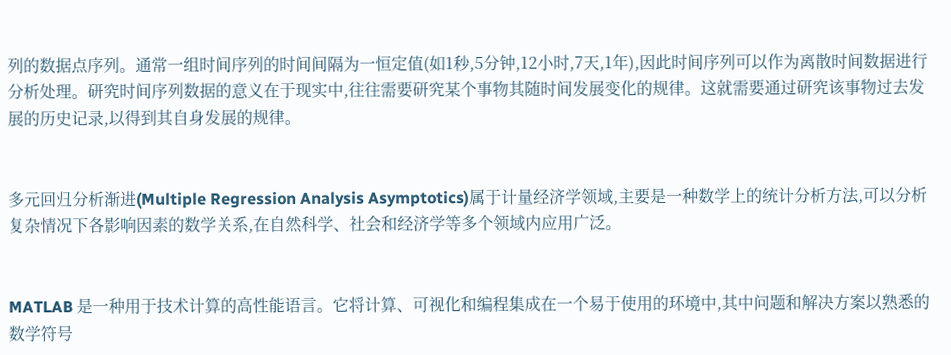列的数据点序列。通常一组时间序列的时间间隔为一恒定值(如1秒,5分钟,12小时,7天,1年),因此时间序列可以作为离散时间数据进行分析处理。研究时间序列数据的意义在于现实中,往往需要研究某个事物其随时间发展变化的规律。这就需要通过研究该事物过去发展的历史记录,以得到其自身发展的规律。


多元回归分析渐进(Multiple Regression Analysis Asymptotics)属于计量经济学领域,主要是一种数学上的统计分析方法,可以分析复杂情况下各影响因素的数学关系,在自然科学、社会和经济学等多个领域内应用广泛。


MATLAB 是一种用于技术计算的高性能语言。它将计算、可视化和编程集成在一个易于使用的环境中,其中问题和解决方案以熟悉的数学符号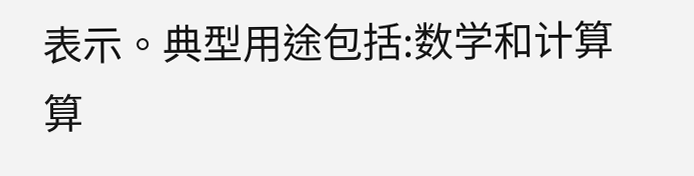表示。典型用途包括:数学和计算算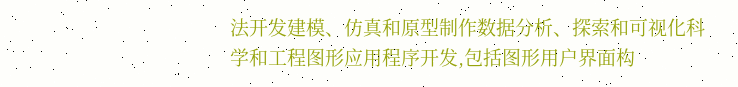法开发建模、仿真和原型制作数据分析、探索和可视化科学和工程图形应用程序开发,包括图形用户界面构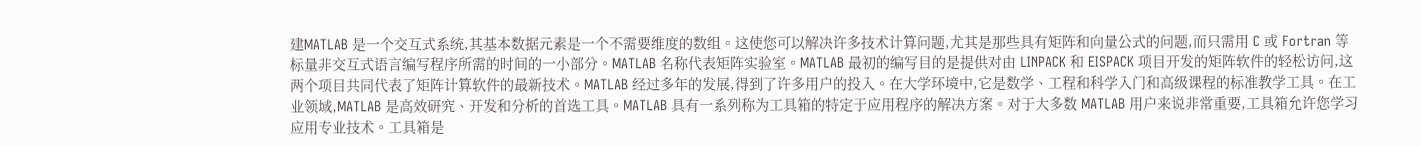建MATLAB 是一个交互式系统,其基本数据元素是一个不需要维度的数组。这使您可以解决许多技术计算问题,尤其是那些具有矩阵和向量公式的问题,而只需用 C 或 Fortran 等标量非交互式语言编写程序所需的时间的一小部分。MATLAB 名称代表矩阵实验室。MATLAB 最初的编写目的是提供对由 LINPACK 和 EISPACK 项目开发的矩阵软件的轻松访问,这两个项目共同代表了矩阵计算软件的最新技术。MATLAB 经过多年的发展,得到了许多用户的投入。在大学环境中,它是数学、工程和科学入门和高级课程的标准教学工具。在工业领域,MATLAB 是高效研究、开发和分析的首选工具。MATLAB 具有一系列称为工具箱的特定于应用程序的解决方案。对于大多数 MATLAB 用户来说非常重要,工具箱允许您学习应用专业技术。工具箱是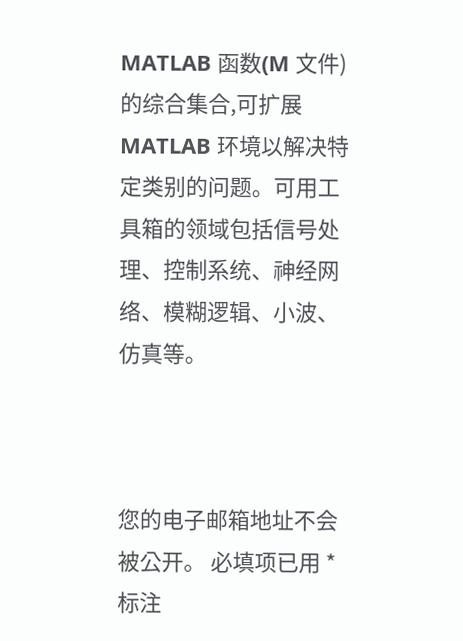MATLAB 函数(M 文件)的综合集合,可扩展 MATLAB 环境以解决特定类别的问题。可用工具箱的领域包括信号处理、控制系统、神经网络、模糊逻辑、小波、仿真等。



您的电子邮箱地址不会被公开。 必填项已用 * 标注